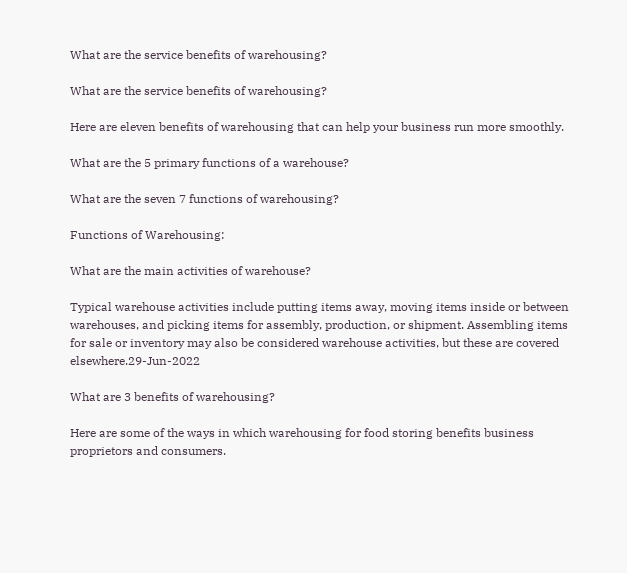What are the service benefits of warehousing?

What are the service benefits of warehousing?

Here are eleven benefits of warehousing that can help your business run more smoothly.

What are the 5 primary functions of a warehouse?

What are the seven 7 functions of warehousing?

Functions of Warehousing:

What are the main activities of warehouse?

Typical warehouse activities include putting items away, moving items inside or between warehouses, and picking items for assembly, production, or shipment. Assembling items for sale or inventory may also be considered warehouse activities, but these are covered elsewhere.29-Jun-2022

What are 3 benefits of warehousing?

Here are some of the ways in which warehousing for food storing benefits business proprietors and consumers.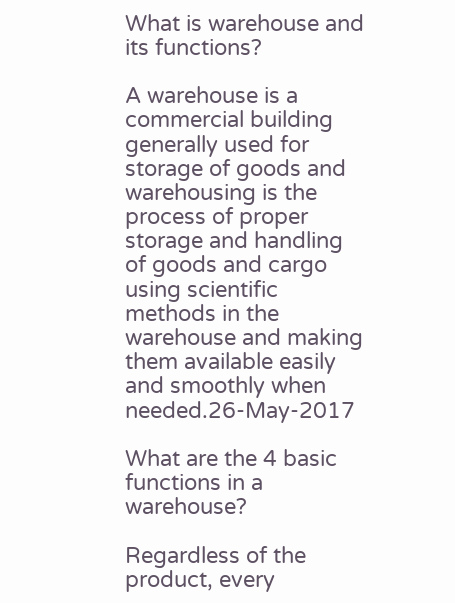What is warehouse and its functions?

A warehouse is a commercial building generally used for storage of goods and warehousing is the process of proper storage and handling of goods and cargo using scientific methods in the warehouse and making them available easily and smoothly when needed.26-May-2017

What are the 4 basic functions in a warehouse?

Regardless of the product, every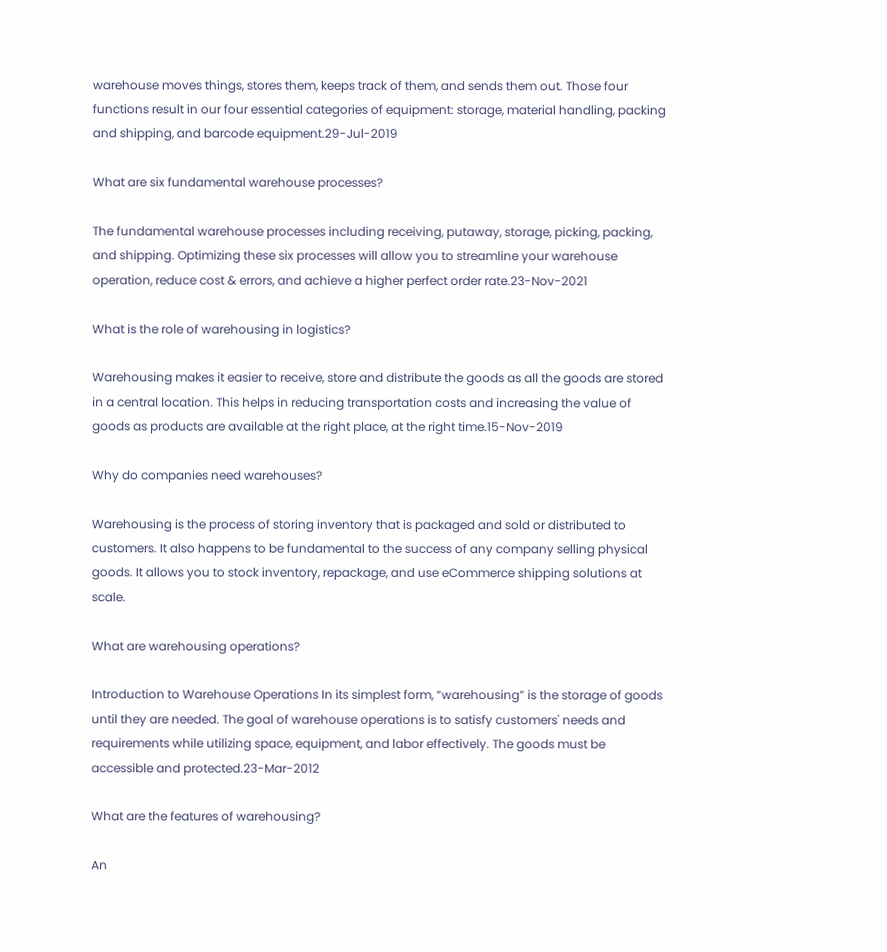warehouse moves things, stores them, keeps track of them, and sends them out. Those four functions result in our four essential categories of equipment: storage, material handling, packing and shipping, and barcode equipment.29-Jul-2019

What are six fundamental warehouse processes?

The fundamental warehouse processes including receiving, putaway, storage, picking, packing, and shipping. Optimizing these six processes will allow you to streamline your warehouse operation, reduce cost & errors, and achieve a higher perfect order rate.23-Nov-2021

What is the role of warehousing in logistics?

Warehousing makes it easier to receive, store and distribute the goods as all the goods are stored in a central location. This helps in reducing transportation costs and increasing the value of goods as products are available at the right place, at the right time.15-Nov-2019

Why do companies need warehouses?

Warehousing is the process of storing inventory that is packaged and sold or distributed to customers. It also happens to be fundamental to the success of any company selling physical goods. It allows you to stock inventory, repackage, and use eCommerce shipping solutions at scale.

What are warehousing operations?

Introduction to Warehouse Operations In its simplest form, “warehousing” is the storage of goods until they are needed. The goal of warehouse operations is to satisfy customers' needs and requirements while utilizing space, equipment, and labor effectively. The goods must be accessible and protected.23-Mar-2012

What are the features of warehousing?

An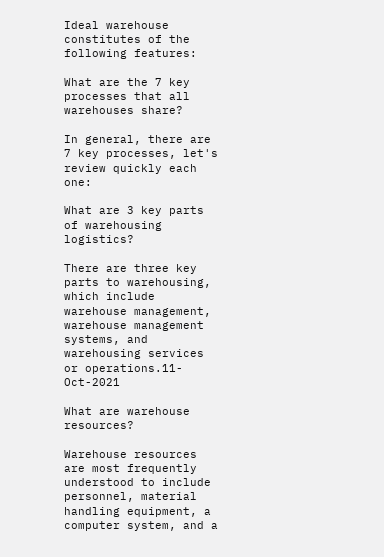Ideal warehouse constitutes of the following features:

What are the 7 key processes that all warehouses share?

In general, there are 7 key processes, let's review quickly each one:

What are 3 key parts of warehousing logistics?

There are three key parts to warehousing, which include warehouse management, warehouse management systems, and warehousing services or operations.11-Oct-2021

What are warehouse resources?

Warehouse resources are most frequently understood to include personnel, material handling equipment, a computer system, and a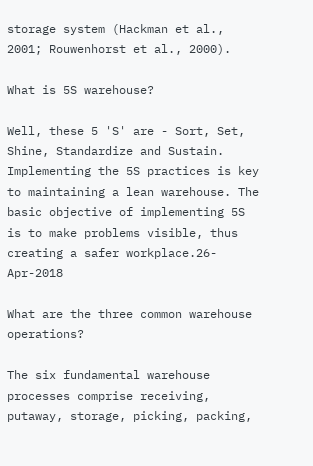storage system (Hackman et al., 2001; Rouwenhorst et al., 2000).

What is 5S warehouse?

Well, these 5 'S' are - Sort, Set, Shine, Standardize and Sustain. Implementing the 5S practices is key to maintaining a lean warehouse. The basic objective of implementing 5S is to make problems visible, thus creating a safer workplace.26-Apr-2018

What are the three common warehouse operations?

The six fundamental warehouse processes comprise receiving, putaway, storage, picking, packing,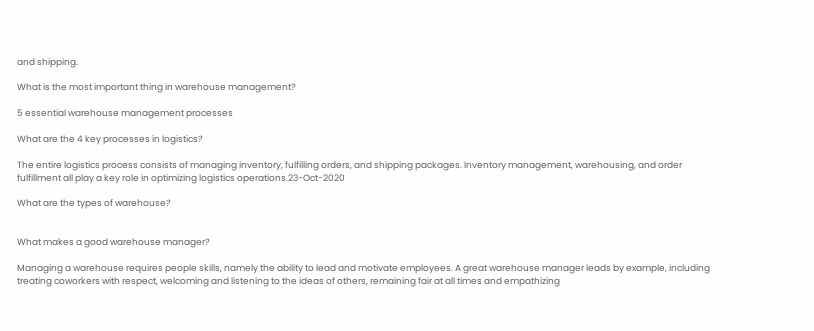and shipping.

What is the most important thing in warehouse management?

5 essential warehouse management processes

What are the 4 key processes in logistics?

The entire logistics process consists of managing inventory, fulfilling orders, and shipping packages. Inventory management, warehousing, and order fulfillment all play a key role in optimizing logistics operations.23-Oct-2020

What are the types of warehouse?


What makes a good warehouse manager?

Managing a warehouse requires people skills, namely the ability to lead and motivate employees. A great warehouse manager leads by example, including treating coworkers with respect, welcoming and listening to the ideas of others, remaining fair at all times and empathizing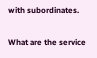with subordinates.

What are the service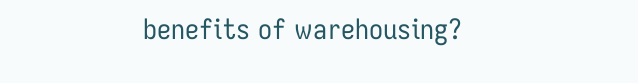benefits of warehousing?